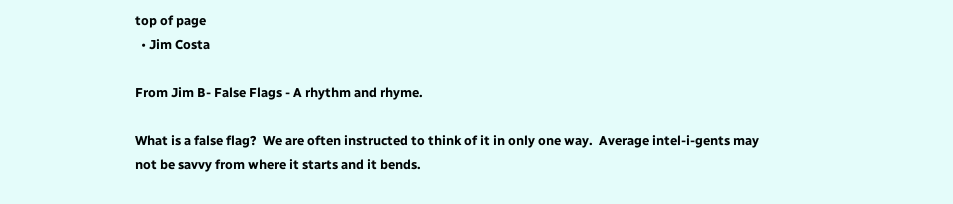top of page
  • Jim Costa

From Jim B- False Flags - A rhythm and rhyme.

What is a false flag?  We are often instructed to think of it in only one way.  Average intel-i-gents may not be savvy from where it starts and it bends.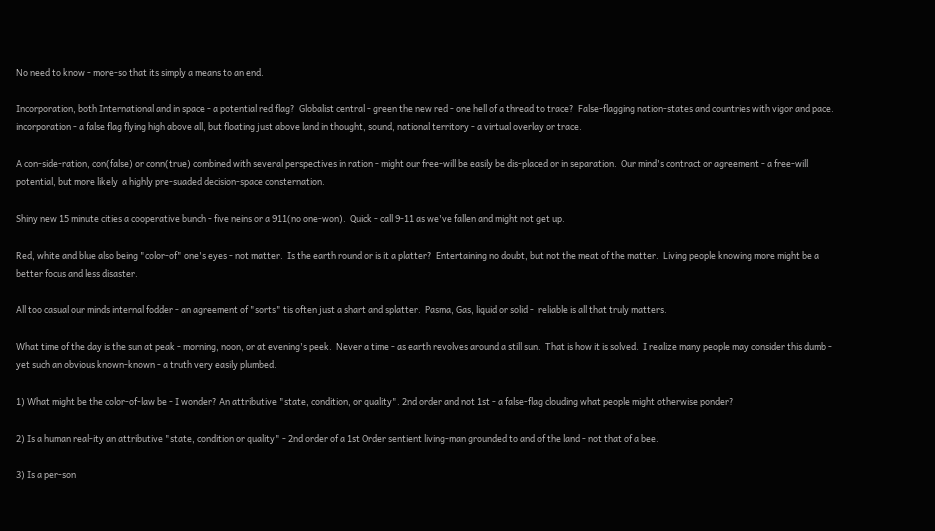No need to know - more-so that its simply a means to an end.

Incorporation, both International and in space - a potential red flag?  Globalist central - green the new red - one hell of a thread to trace?  False-flagging nation-states and countries with vigor and pace.  incorporation - a false flag flying high above all, but floating just above land in thought, sound, national territory - a virtual overlay or trace.

A con-side-ration, con(false) or conn(true) combined with several perspectives in ration - might our free-will be easily be dis-placed or in separation.  Our mind's contract or agreement - a free-will potential, but more likely  a highly pre-suaded decision-space consternation.

Shiny new 15 minute cities a cooperative bunch - five neins or a 911(no one-won).  Quick - call 9-11 as we've fallen and might not get up.

Red, white and blue also being "color-of" one's eyes - not matter.  Is the earth round or is it a platter?  Entertaining no doubt, but not the meat of the matter.  Living people knowing more might be a better focus and less disaster.

All too casual our minds internal fodder - an agreement of "sorts" tis often just a shart and splatter.  Pasma, Gas, liquid or solid -  reliable is all that truly matters.

What time of the day is the sun at peak - morning, noon, or at evening's peek.  Never a time - as earth revolves around a still sun.  That is how it is solved.  I realize many people may consider this dumb - yet such an obvious known-known - a truth very easily plumbed.

1) What might be the color-of-law be - I wonder? An attributive "state, condition, or quality". 2nd order and not 1st - a false-flag clouding what people might otherwise ponder?

2) Is a human real-ity an attributive "state, condition or quality" - 2nd order of a 1st Order sentient living-man grounded to and of the land - not that of a bee.

3) Is a per-son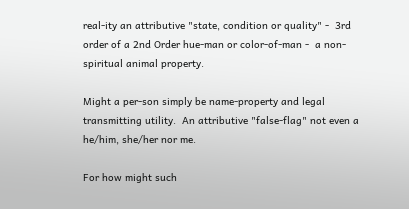real-ity an attributive "state, condition or quality" -  3rd order of a 2nd Order hue-man or color-of-man -  a non-spiritual animal property.

Might a per-son simply be name-property and legal transmitting utility.  An attributive "false-flag" not even a he/him, she/her nor me.

For how might such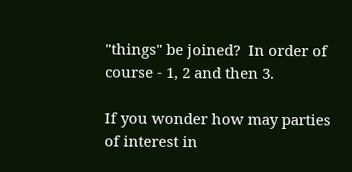"things" be joined?  In order of course - 1, 2 and then 3.

If you wonder how may parties of interest in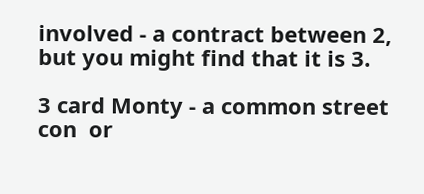involved - a contract between 2, but you might find that it is 3.

3 card Monty - a common street con  or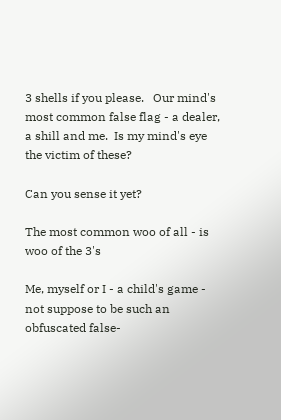3 shells if you please.   Our mind's most common false flag - a dealer, a shill and me.  Is my mind's eye the victim of these?

Can you sense it yet?

The most common woo of all - is woo of the 3's

Me, myself or I - a child's game - not suppose to be such an obfuscated false-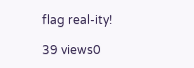flag real-ity!

39 views0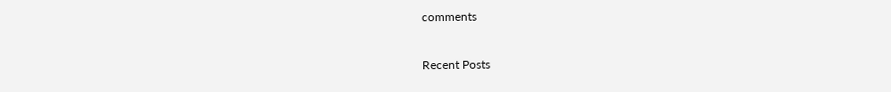comments

Recent Posts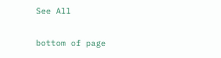See All


bottom of page